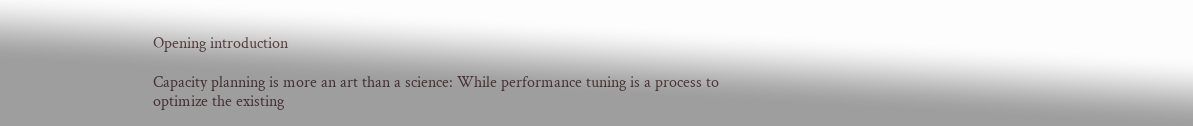Opening introduction

Capacity planning is more an art than a science: While performance tuning is a process to optimize the existing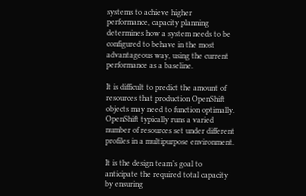systems to achieve higher performance, capacity planning determines how a system needs to be configured to behave in the most advantageous way, using the current performance as a baseline.

It is difficult to predict the amount of resources that production OpenShift objects may need to function optimally. OpenShift typically runs a varied number of resources set under different profiles in a multipurpose environment.

It is the design team’s goal to anticipate the required total capacity by ensuring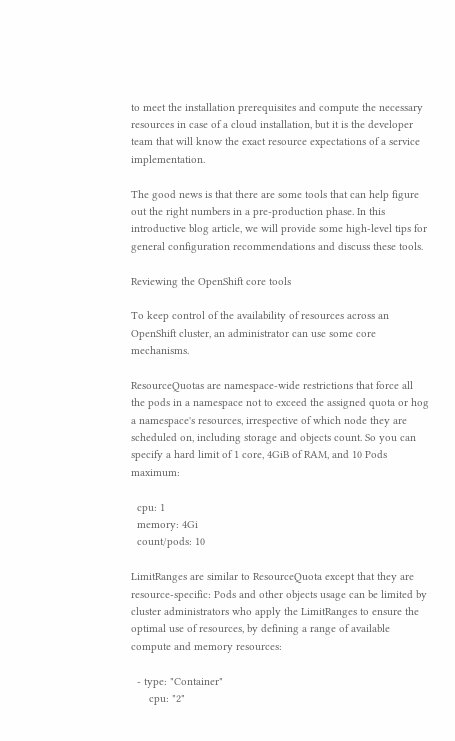to meet the installation prerequisites and compute the necessary resources in case of a cloud installation, but it is the developer team that will know the exact resource expectations of a service implementation.

The good news is that there are some tools that can help figure out the right numbers in a pre-production phase. In this introductive blog article, we will provide some high-level tips for general configuration recommendations and discuss these tools.

Reviewing the OpenShift core tools

To keep control of the availability of resources across an OpenShift cluster, an administrator can use some core mechanisms.

ResourceQuotas are namespace-wide restrictions that force all the pods in a namespace not to exceed the assigned quota or hog a namespace's resources, irrespective of which node they are scheduled on, including storage and objects count. So you can specify a hard limit of 1 core, 4GiB of RAM, and 10 Pods maximum:

  cpu: 1
  memory: 4Gi
  count/pods: 10

LimitRanges are similar to ResourceQuota except that they are resource-specific: Pods and other objects usage can be limited by cluster administrators who apply the LimitRanges to ensure the optimal use of resources, by defining a range of available compute and memory resources:

  - type: "Container"
      cpu: "2"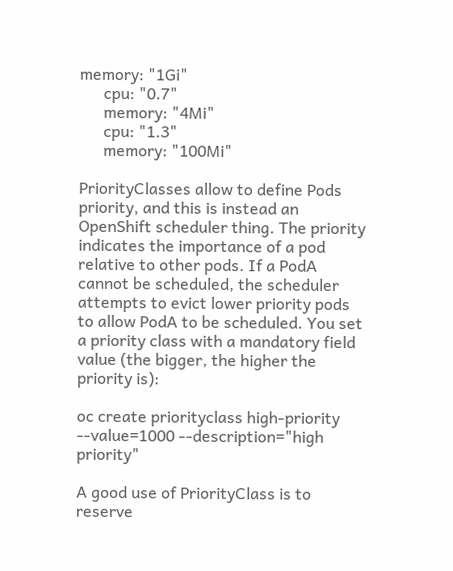memory: "1Gi"
      cpu: "0.7"
      memory: "4Mi"
      cpu: "1.3"
      memory: "100Mi"

PriorityClasses allow to define Pods priority, and this is instead an OpenShift scheduler thing. The priority indicates the importance of a pod relative to other pods. If a PodA cannot be scheduled, the scheduler attempts to evict lower priority pods to allow PodA to be scheduled. You set a priority class with a mandatory field value (the bigger, the higher the priority is):

oc create priorityclass high-priority --value=1000 --description="high priority"

A good use of PriorityClass is to reserve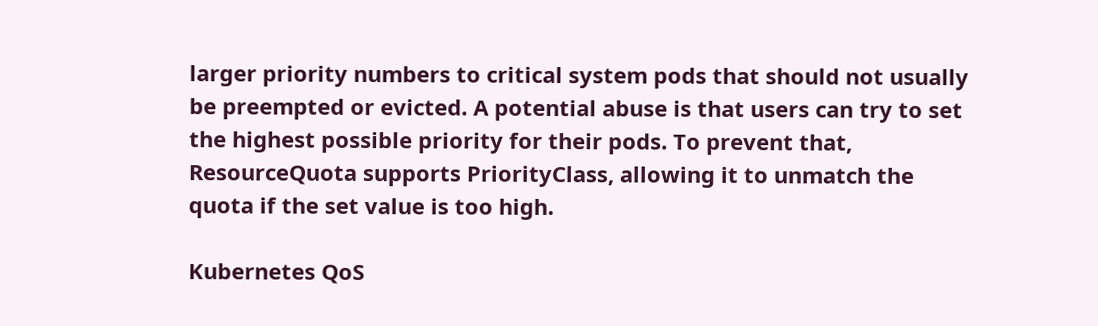larger priority numbers to critical system pods that should not usually be preempted or evicted. A potential abuse is that users can try to set the highest possible priority for their pods. To prevent that, ResourceQuota supports PriorityClass, allowing it to unmatch the quota if the set value is too high.

Kubernetes QoS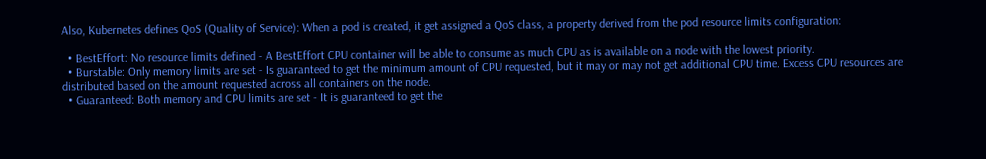Also, Kubernetes defines QoS (Quality of Service): When a pod is created, it get assigned a QoS class, a property derived from the pod resource limits configuration:

  • BestEffort: No resource limits defined - A BestEffort CPU container will be able to consume as much CPU as is available on a node with the lowest priority.
  • Burstable: Only memory limits are set - Is guaranteed to get the minimum amount of CPU requested, but it may or may not get additional CPU time. Excess CPU resources are distributed based on the amount requested across all containers on the node.
  • Guaranteed: Both memory and CPU limits are set - It is guaranteed to get the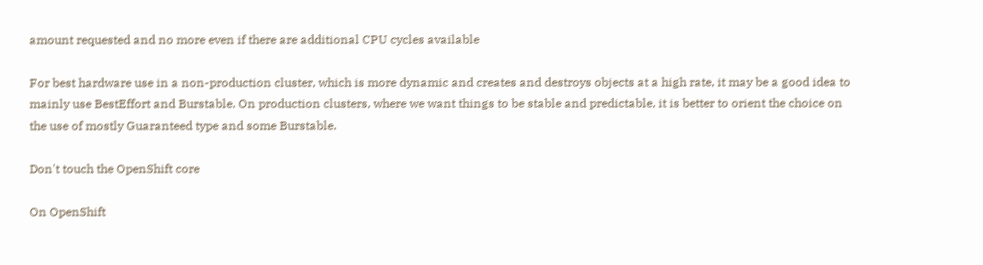amount requested and no more even if there are additional CPU cycles available

For best hardware use in a non-production cluster, which is more dynamic and creates and destroys objects at a high rate, it may be a good idea to mainly use BestEffort and Burstable. On production clusters, where we want things to be stable and predictable, it is better to orient the choice on the use of mostly Guaranteed type and some Burstable.

Don't touch the OpenShift core

On OpenShift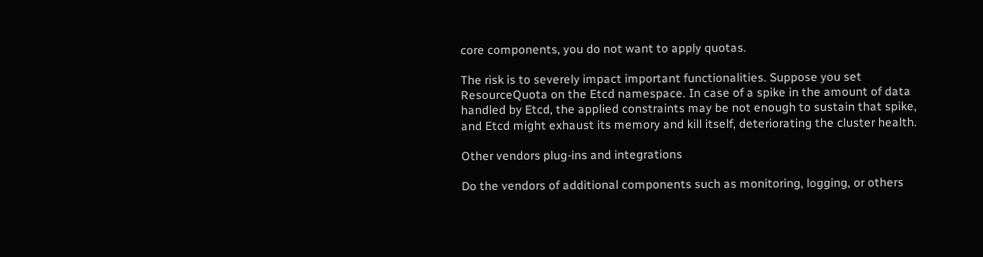core components, you do not want to apply quotas.

The risk is to severely impact important functionalities. Suppose you set ResourceQuota on the Etcd namespace. In case of a spike in the amount of data handled by Etcd, the applied constraints may be not enough to sustain that spike, and Etcd might exhaust its memory and kill itself, deteriorating the cluster health.

Other vendors plug-ins and integrations

Do the vendors of additional components such as monitoring, logging, or others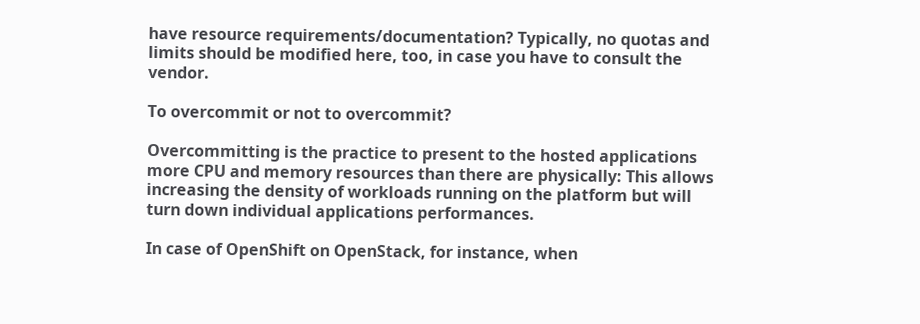have resource requirements/documentation? Typically, no quotas and limits should be modified here, too, in case you have to consult the vendor.

To overcommit or not to overcommit?

Overcommitting is the practice to present to the hosted applications more CPU and memory resources than there are physically: This allows increasing the density of workloads running on the platform but will turn down individual applications performances.

In case of OpenShift on OpenStack, for instance, when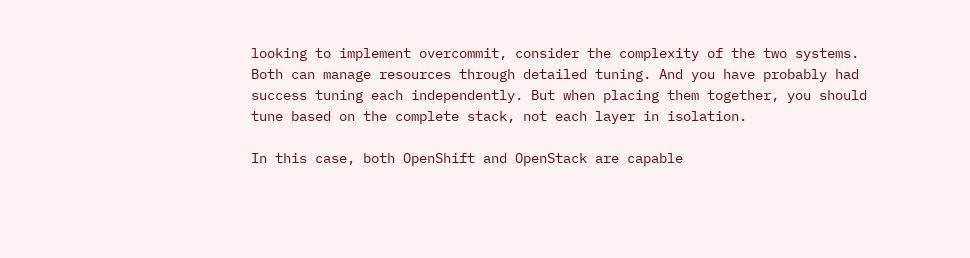looking to implement overcommit, consider the complexity of the two systems. Both can manage resources through detailed tuning. And you have probably had success tuning each independently. But when placing them together, you should tune based on the complete stack, not each layer in isolation.

In this case, both OpenShift and OpenStack are capable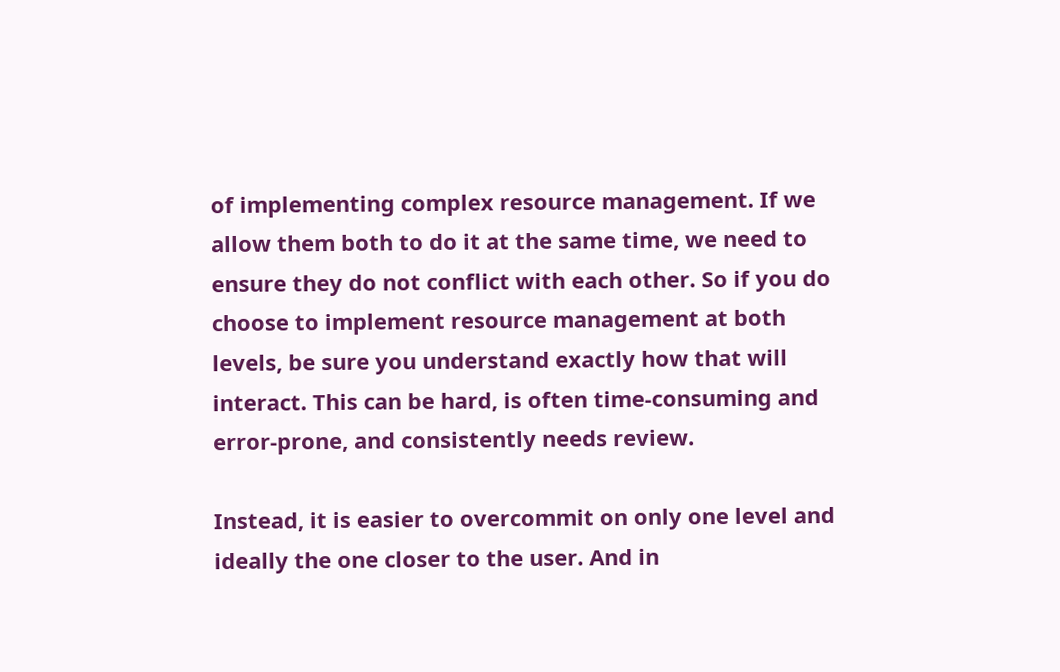of implementing complex resource management. If we allow them both to do it at the same time, we need to ensure they do not conflict with each other. So if you do choose to implement resource management at both levels, be sure you understand exactly how that will interact. This can be hard, is often time-consuming and error-prone, and consistently needs review.

Instead, it is easier to overcommit on only one level and ideally the one closer to the user. And in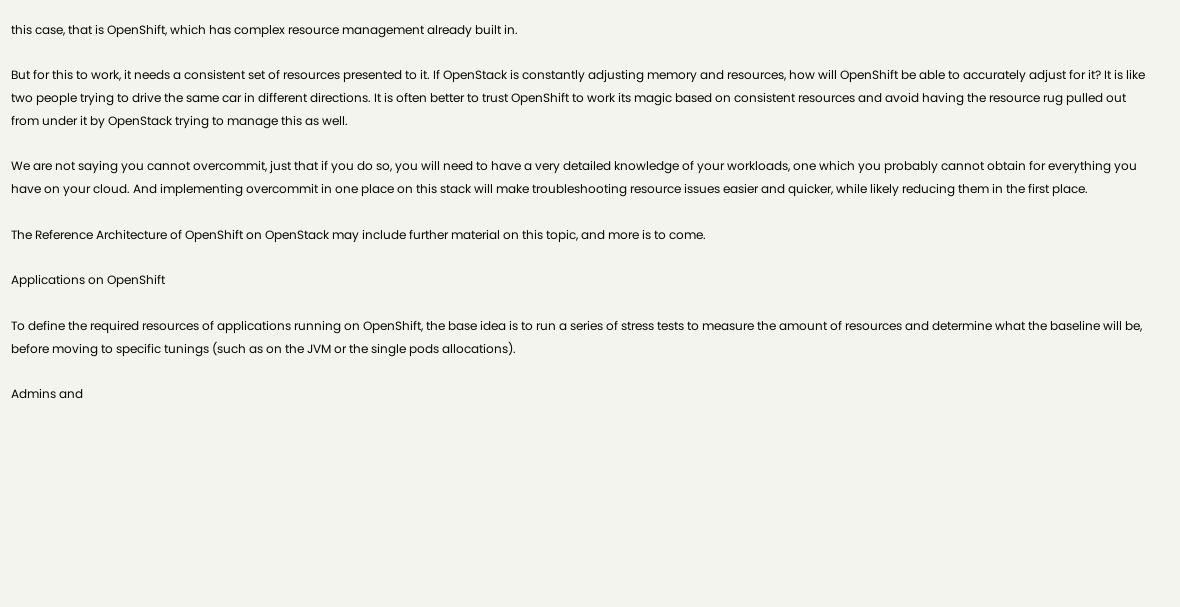this case, that is OpenShift, which has complex resource management already built in.

But for this to work, it needs a consistent set of resources presented to it. If OpenStack is constantly adjusting memory and resources, how will OpenShift be able to accurately adjust for it? It is like two people trying to drive the same car in different directions. It is often better to trust OpenShift to work its magic based on consistent resources and avoid having the resource rug pulled out from under it by OpenStack trying to manage this as well.

We are not saying you cannot overcommit, just that if you do so, you will need to have a very detailed knowledge of your workloads, one which you probably cannot obtain for everything you have on your cloud. And implementing overcommit in one place on this stack will make troubleshooting resource issues easier and quicker, while likely reducing them in the first place.

The Reference Architecture of OpenShift on OpenStack may include further material on this topic, and more is to come.

Applications on OpenShift

To define the required resources of applications running on OpenShift, the base idea is to run a series of stress tests to measure the amount of resources and determine what the baseline will be, before moving to specific tunings (such as on the JVM or the single pods allocations).

Admins and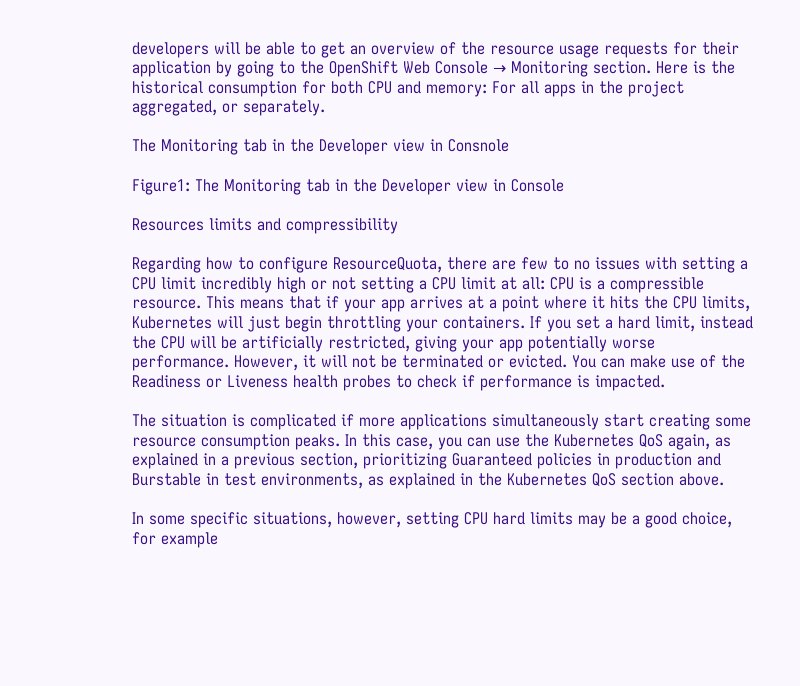developers will be able to get an overview of the resource usage requests for their application by going to the OpenShift Web Console → Monitoring section. Here is the historical consumption for both CPU and memory: For all apps in the project aggregated, or separately.

The Monitoring tab in the Developer view in Consnole

Figure1: The Monitoring tab in the Developer view in Console

Resources limits and compressibility

Regarding how to configure ResourceQuota, there are few to no issues with setting a CPU limit incredibly high or not setting a CPU limit at all: CPU is a compressible resource. This means that if your app arrives at a point where it hits the CPU limits, Kubernetes will just begin throttling your containers. If you set a hard limit, instead the CPU will be artificially restricted, giving your app potentially worse performance. However, it will not be terminated or evicted. You can make use of the Readiness or Liveness health probes to check if performance is impacted.

The situation is complicated if more applications simultaneously start creating some resource consumption peaks. In this case, you can use the Kubernetes QoS again, as explained in a previous section, prioritizing Guaranteed policies in production and Burstable in test environments, as explained in the Kubernetes QoS section above.

In some specific situations, however, setting CPU hard limits may be a good choice, for example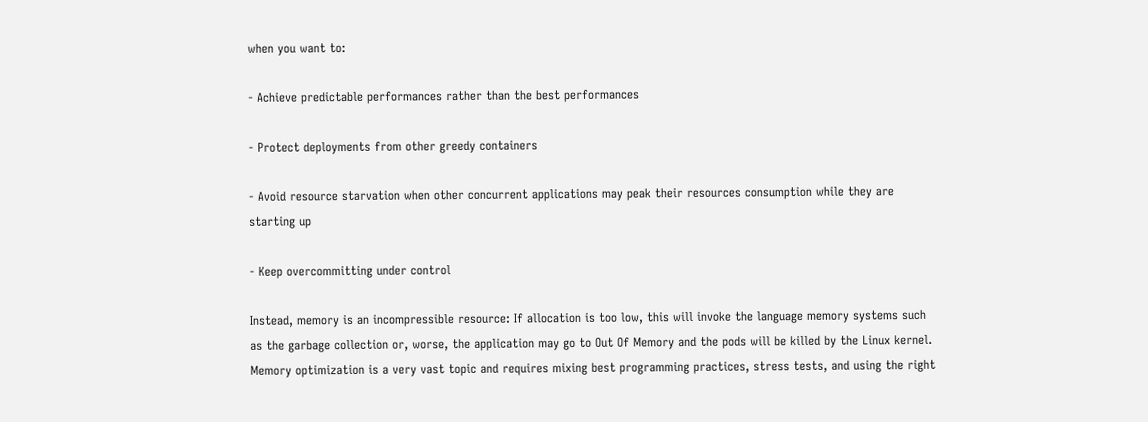when you want to:

- Achieve predictable performances rather than the best performances

- Protect deployments from other greedy containers

- Avoid resource starvation when other concurrent applications may peak their resources consumption while they are starting up

- Keep overcommitting under control

Instead, memory is an incompressible resource: If allocation is too low, this will invoke the language memory systems such as the garbage collection or, worse, the application may go to Out Of Memory and the pods will be killed by the Linux kernel. Memory optimization is a very vast topic and requires mixing best programming practices, stress tests, and using the right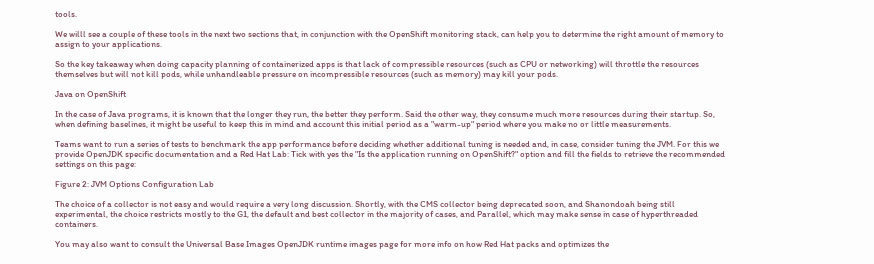tools.

We willl see a couple of these tools in the next two sections that, in conjunction with the OpenShift monitoring stack, can help you to determine the right amount of memory to assign to your applications.

So the key takeaway when doing capacity planning of containerized apps is that lack of compressible resources (such as CPU or networking) will throttle the resources themselves but will not kill pods, while unhandleable pressure on incompressible resources (such as memory) may kill your pods.

Java on OpenShift

In the case of Java programs, it is known that the longer they run, the better they perform. Said the other way, they consume much more resources during their startup. So, when defining baselines, it might be useful to keep this in mind and account this initial period as a "warm-up" period where you make no or little measurements.

Teams want to run a series of tests to benchmark the app performance before deciding whether additional tuning is needed and, in case, consider tuning the JVM. For this we provide OpenJDK specific documentation and a Red Hat Lab: Tick with yes the "Is the application running on OpenShift?" option and fill the fields to retrieve the recommended settings on this page:

Figure 2: JVM Options Configuration Lab

The choice of a collector is not easy and would require a very long discussion. Shortly, with the CMS collector being deprecated soon, and Shanondoah being still experimental, the choice restricts mostly to the G1, the default and best collector in the majority of cases, and Parallel, which may make sense in case of hyperthreaded containers.

You may also want to consult the Universal Base Images OpenJDK runtime images page for more info on how Red Hat packs and optimizes the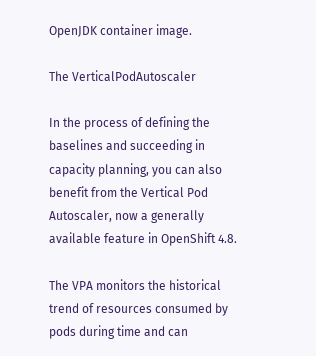OpenJDK container image.

The VerticalPodAutoscaler

In the process of defining the baselines and succeeding in capacity planning, you can also benefit from the Vertical Pod Autoscaler, now a generally available feature in OpenShift 4.8.

The VPA monitors the historical trend of resources consumed by pods during time and can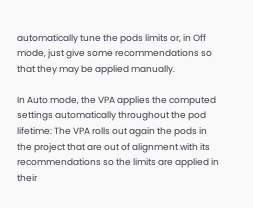automatically tune the pods limits or, in Off mode, just give some recommendations so that they may be applied manually.

In Auto mode, the VPA applies the computed settings automatically throughout the pod lifetime: The VPA rolls out again the pods in the project that are out of alignment with its recommendations so the limits are applied in their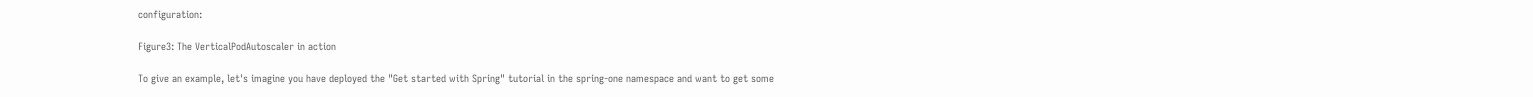configuration:

Figure3: The VerticalPodAutoscaler in action

To give an example, let's imagine you have deployed the "Get started with Spring" tutorial in the spring-one namespace and want to get some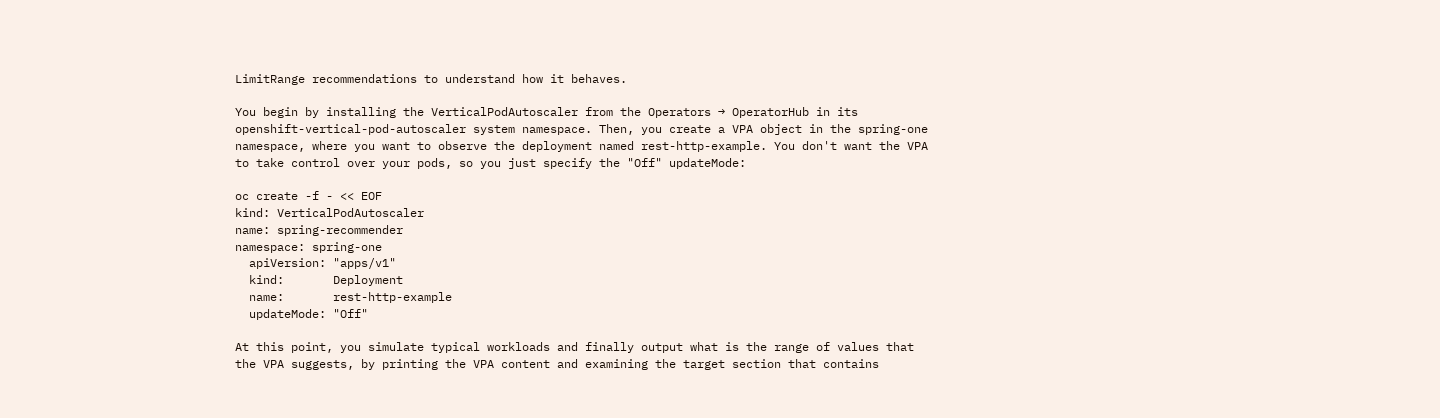LimitRange recommendations to understand how it behaves.

You begin by installing the VerticalPodAutoscaler from the Operators → OperatorHub in its openshift-vertical-pod-autoscaler system namespace. Then, you create a VPA object in the spring-one namespace, where you want to observe the deployment named rest-http-example. You don't want the VPA to take control over your pods, so you just specify the "Off" updateMode:

oc create -f - << EOF
kind: VerticalPodAutoscaler
name: spring-recommender
namespace: spring-one
  apiVersion: "apps/v1"
  kind:       Deployment
  name:       rest-http-example
  updateMode: "Off"

At this point, you simulate typical workloads and finally output what is the range of values that the VPA suggests, by printing the VPA content and examining the target section that contains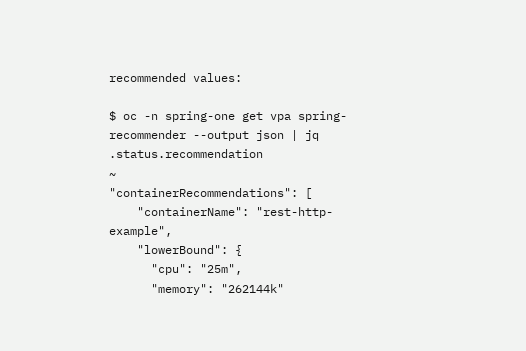recommended values:

$ oc -n spring-one get vpa spring-recommender --output json | jq .status.recommendation                ~
"containerRecommendations": [
    "containerName": "rest-http-example",
    "lowerBound": {
      "cpu": "25m",
      "memory": "262144k"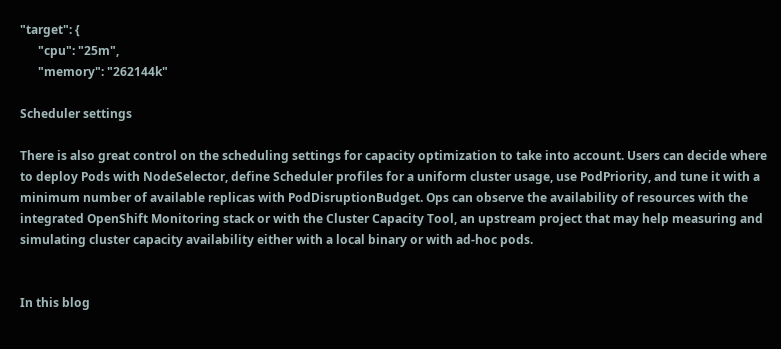"target": {
      "cpu": "25m",
      "memory": "262144k"

Scheduler settings

There is also great control on the scheduling settings for capacity optimization to take into account. Users can decide where to deploy Pods with NodeSelector, define Scheduler profiles for a uniform cluster usage, use PodPriority, and tune it with a minimum number of available replicas with PodDisruptionBudget. Ops can observe the availability of resources with the integrated OpenShift Monitoring stack or with the Cluster Capacity Tool, an upstream project that may help measuring and simulating cluster capacity availability either with a local binary or with ad-hoc pods.


In this blog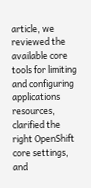article, we reviewed the available core tools for limiting and configuring applications resources, clarified the right OpenShift core settings, and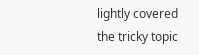lightly covered the tricky topic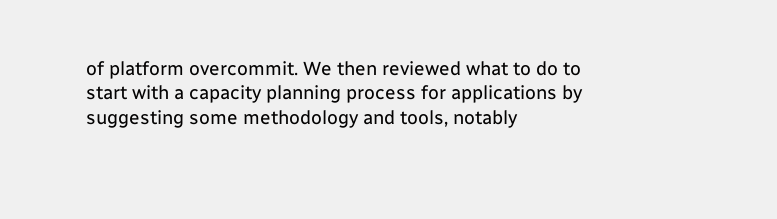of platform overcommit. We then reviewed what to do to start with a capacity planning process for applications by suggesting some methodology and tools, notably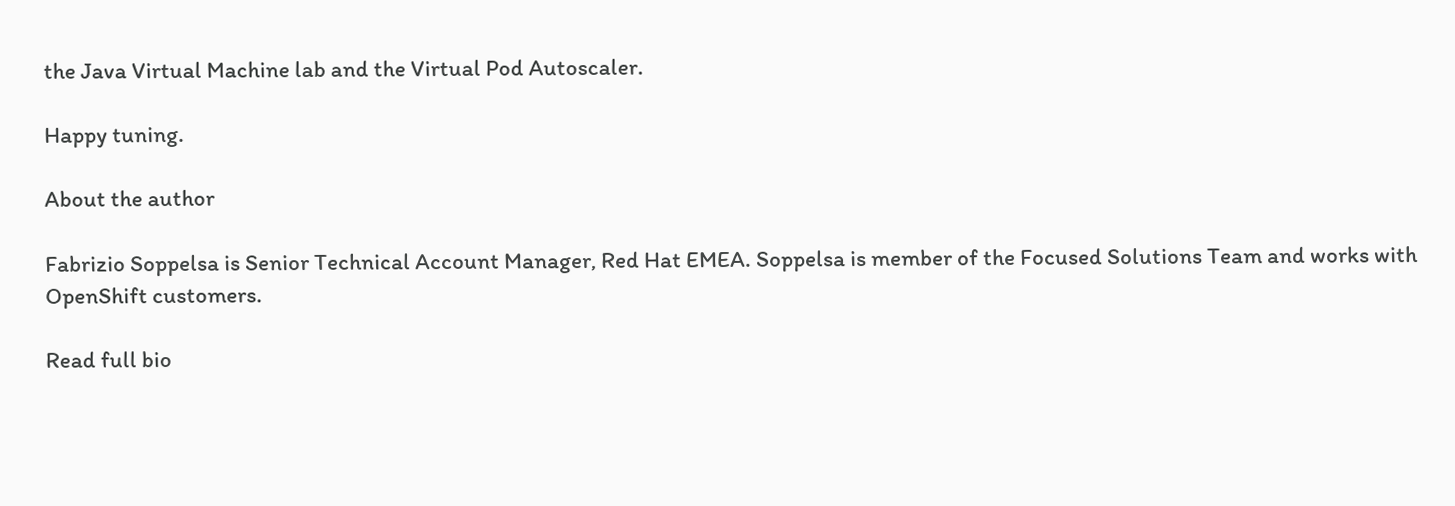the Java Virtual Machine lab and the Virtual Pod Autoscaler.

Happy tuning.

About the author

Fabrizio Soppelsa is Senior Technical Account Manager, Red Hat EMEA. Soppelsa is member of the Focused Solutions Team and works with OpenShift customers.

Read full bio